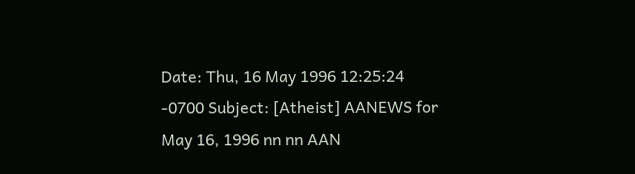Date: Thu, 16 May 1996 12:25:24 -0700 Subject: [Atheist] AANEWS for May 16, 1996 nn nn AAN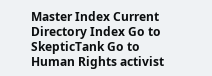Master Index Current Directory Index Go to SkepticTank Go to Human Rights activist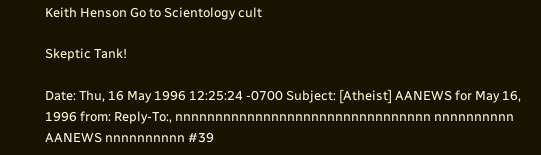Keith Henson Go to Scientology cult

Skeptic Tank!

Date: Thu, 16 May 1996 12:25:24 -0700 Subject: [Atheist] AANEWS for May 16, 1996 from: Reply-To:, nnnnnnnnnnnnnnnnnnnnnnnnnnnnnnnn nnnnnnnnnn AANEWS nnnnnnnnnn #39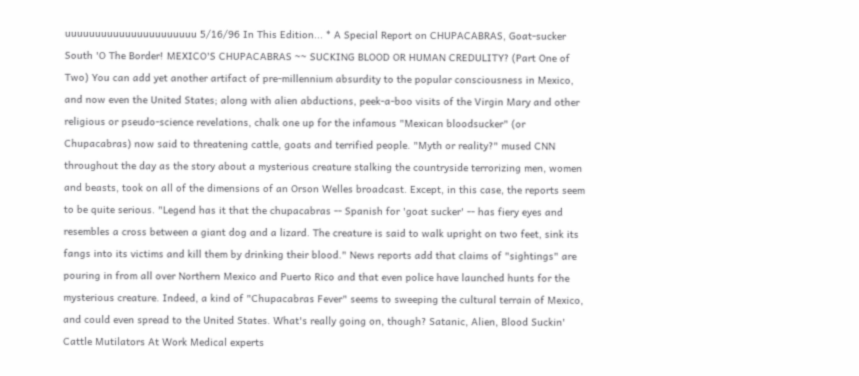uuuuuuuuuuuuuuuuuuuuuu 5/16/96 In This Edition... * A Special Report on CHUPACABRAS, Goat-sucker South 'O The Border! MEXICO'S CHUPACABRAS ~~ SUCKING BLOOD OR HUMAN CREDULITY? (Part One of Two) You can add yet another artifact of pre-millennium absurdity to the popular consciousness in Mexico, and now even the United States; along with alien abductions, peek-a-boo visits of the Virgin Mary and other religious or pseudo-science revelations, chalk one up for the infamous "Mexican bloodsucker" (or Chupacabras) now said to threatening cattle, goats and terrified people. "Myth or reality?" mused CNN throughout the day as the story about a mysterious creature stalking the countryside terrorizing men, women and beasts, took on all of the dimensions of an Orson Welles broadcast. Except, in this case, the reports seem to be quite serious. "Legend has it that the chupacabras -- Spanish for 'goat sucker' -- has fiery eyes and resembles a cross between a giant dog and a lizard. The creature is said to walk upright on two feet, sink its fangs into its victims and kill them by drinking their blood." News reports add that claims of "sightings" are pouring in from all over Northern Mexico and Puerto Rico and that even police have launched hunts for the mysterious creature. Indeed, a kind of "Chupacabras Fever" seems to sweeping the cultural terrain of Mexico, and could even spread to the United States. What's really going on, though? Satanic, Alien, Blood Suckin' Cattle Mutilators At Work Medical experts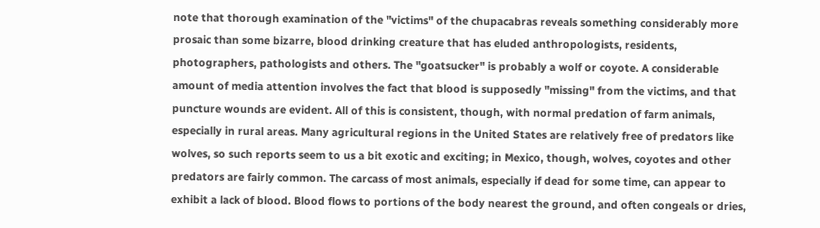note that thorough examination of the "victims" of the chupacabras reveals something considerably more prosaic than some bizarre, blood drinking creature that has eluded anthropologists, residents, photographers, pathologists and others. The "goatsucker" is probably a wolf or coyote. A considerable amount of media attention involves the fact that blood is supposedly "missing" from the victims, and that puncture wounds are evident. All of this is consistent, though, with normal predation of farm animals, especially in rural areas. Many agricultural regions in the United States are relatively free of predators like wolves, so such reports seem to us a bit exotic and exciting; in Mexico, though, wolves, coyotes and other predators are fairly common. The carcass of most animals, especially if dead for some time, can appear to exhibit a lack of blood. Blood flows to portions of the body nearest the ground, and often congeals or dries,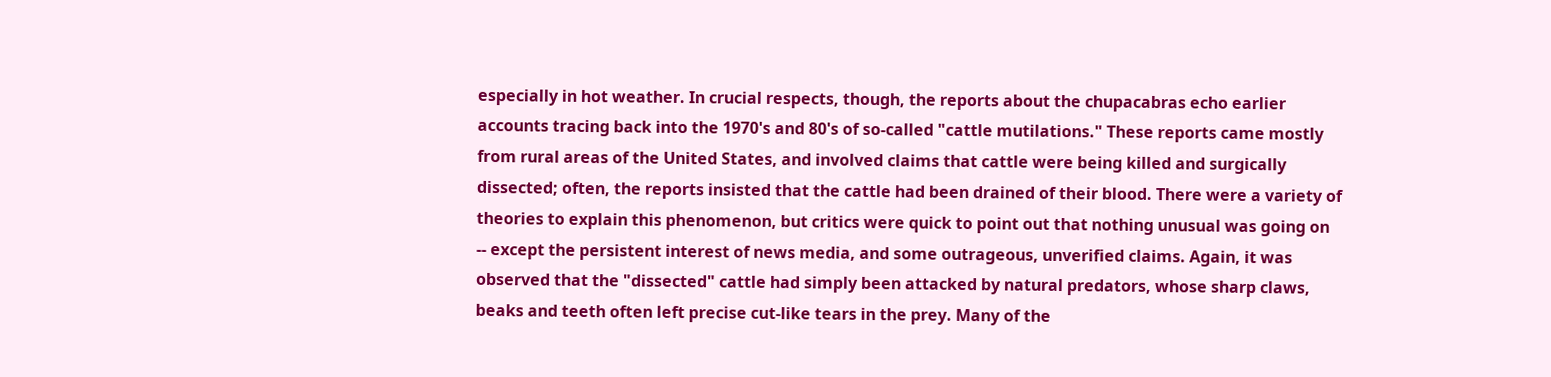especially in hot weather. In crucial respects, though, the reports about the chupacabras echo earlier accounts tracing back into the 1970's and 80's of so-called "cattle mutilations." These reports came mostly from rural areas of the United States, and involved claims that cattle were being killed and surgically dissected; often, the reports insisted that the cattle had been drained of their blood. There were a variety of theories to explain this phenomenon, but critics were quick to point out that nothing unusual was going on -- except the persistent interest of news media, and some outrageous, unverified claims. Again, it was observed that the "dissected" cattle had simply been attacked by natural predators, whose sharp claws, beaks and teeth often left precise cut-like tears in the prey. Many of the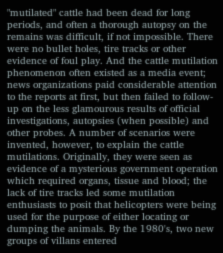"mutilated" cattle had been dead for long periods, and often a thorough autopsy on the remains was difficult, if not impossible. There were no bullet holes, tire tracks or other evidence of foul play. And the cattle mutilation phenomenon often existed as a media event; news organizations paid considerable attention to the reports at first, but then failed to follow-up on the less glamourous results of official investigations, autopsies (when possible) and other probes. A number of scenarios were invented, however, to explain the cattle mutilations. Originally, they were seen as evidence of a mysterious government operation which required organs, tissue and blood; the lack of tire tracks led some mutilation enthusiasts to posit that helicopters were being used for the purpose of either locating or dumping the animals. By the 1980's, two new groups of villans entered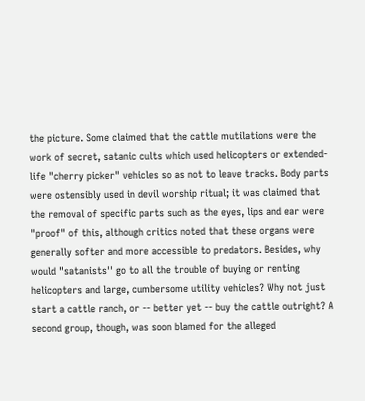the picture. Some claimed that the cattle mutilations were the work of secret, satanic cults which used helicopters or extended-life "cherry picker" vehicles so as not to leave tracks. Body parts were ostensibly used in devil worship ritual; it was claimed that the removal of specific parts such as the eyes, lips and ear were "proof" of this, although critics noted that these organs were generally softer and more accessible to predators. Besides, why would "satanists'' go to all the trouble of buying or renting helicopters and large, cumbersome utility vehicles? Why not just start a cattle ranch, or -- better yet -- buy the cattle outright? A second group, though, was soon blamed for the alleged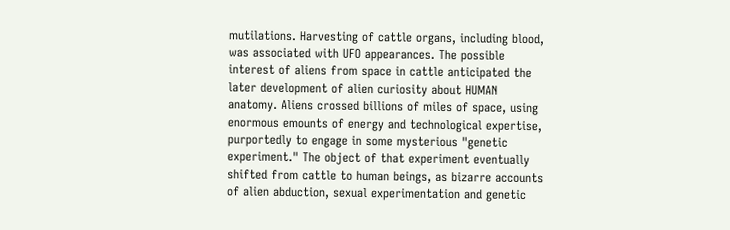mutilations. Harvesting of cattle organs, including blood, was associated with UFO appearances. The possible interest of aliens from space in cattle anticipated the later development of alien curiosity about HUMAN anatomy. Aliens crossed billions of miles of space, using enormous emounts of energy and technological expertise, purportedly to engage in some mysterious "genetic experiment." The object of that experiment eventually shifted from cattle to human beings, as bizarre accounts of alien abduction, sexual experimentation and genetic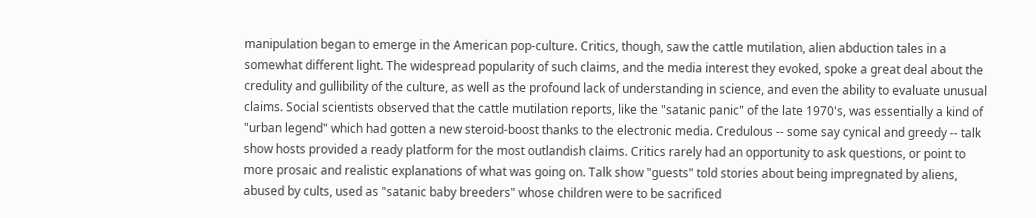manipulation began to emerge in the American pop-culture. Critics, though, saw the cattle mutilation, alien abduction tales in a somewhat different light. The widespread popularity of such claims, and the media interest they evoked, spoke a great deal about the credulity and gullibility of the culture, as well as the profound lack of understanding in science, and even the ability to evaluate unusual claims. Social scientists observed that the cattle mutilation reports, like the "satanic panic" of the late 1970's, was essentially a kind of "urban legend" which had gotten a new steroid-boost thanks to the electronic media. Credulous -- some say cynical and greedy -- talk show hosts provided a ready platform for the most outlandish claims. Critics rarely had an opportunity to ask questions, or point to more prosaic and realistic explanations of what was going on. Talk show "guests" told stories about being impregnated by aliens, abused by cults, used as "satanic baby breeders" whose children were to be sacrificed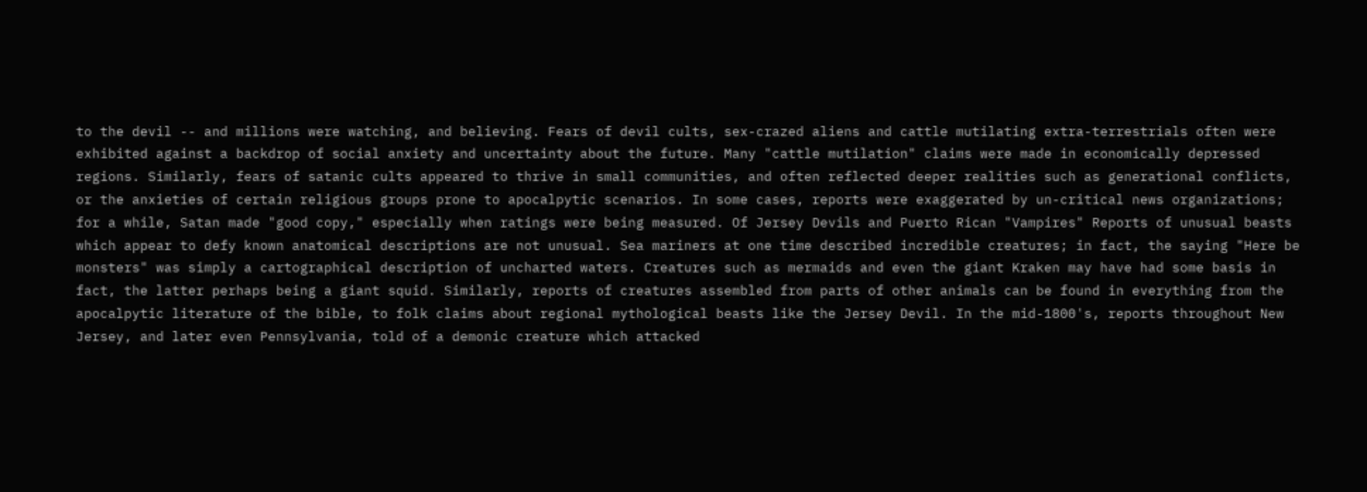to the devil -- and millions were watching, and believing. Fears of devil cults, sex-crazed aliens and cattle mutilating extra-terrestrials often were exhibited against a backdrop of social anxiety and uncertainty about the future. Many "cattle mutilation" claims were made in economically depressed regions. Similarly, fears of satanic cults appeared to thrive in small communities, and often reflected deeper realities such as generational conflicts, or the anxieties of certain religious groups prone to apocalpytic scenarios. In some cases, reports were exaggerated by un-critical news organizations; for a while, Satan made "good copy," especially when ratings were being measured. Of Jersey Devils and Puerto Rican "Vampires" Reports of unusual beasts which appear to defy known anatomical descriptions are not unusual. Sea mariners at one time described incredible creatures; in fact, the saying "Here be monsters" was simply a cartographical description of uncharted waters. Creatures such as mermaids and even the giant Kraken may have had some basis in fact, the latter perhaps being a giant squid. Similarly, reports of creatures assembled from parts of other animals can be found in everything from the apocalpytic literature of the bible, to folk claims about regional mythological beasts like the Jersey Devil. In the mid-1800's, reports throughout New Jersey, and later even Pennsylvania, told of a demonic creature which attacked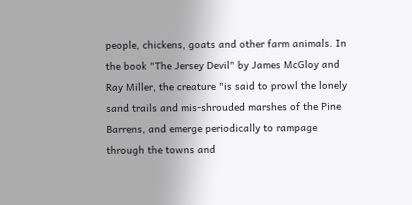people, chickens, goats and other farm animals. In the book "The Jersey Devil" by James McGloy and Ray Miller, the creature "is said to prowl the lonely sand trails and mis-shrouded marshes of the Pine Barrens, and emerge periodically to rampage through the towns and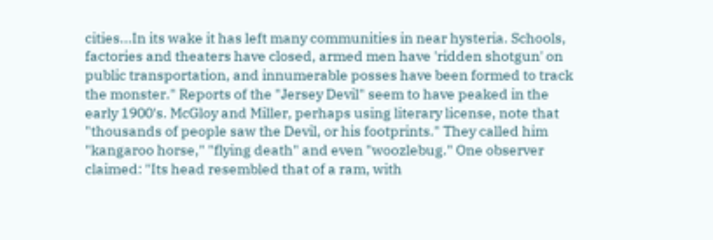cities...In its wake it has left many communities in near hysteria. Schools, factories and theaters have closed, armed men have 'ridden shotgun' on public transportation, and innumerable posses have been formed to track the monster." Reports of the "Jersey Devil" seem to have peaked in the early 1900's. McGloy and Miller, perhaps using literary license, note that "thousands of people saw the Devil, or his footprints." They called him "kangaroo horse," "flying death" and even "woozlebug." One observer claimed: "Its head resembled that of a ram, with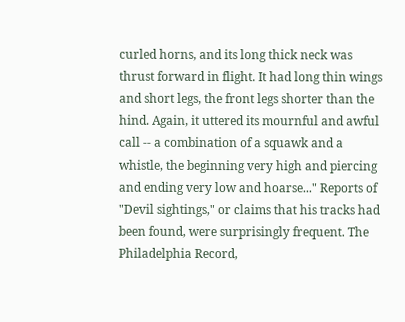curled horns, and its long thick neck was thrust forward in flight. It had long thin wings and short legs, the front legs shorter than the hind. Again, it uttered its mournful and awful call -- a combination of a squawk and a whistle, the beginning very high and piercing and ending very low and hoarse..." Reports of "Devil sightings," or claims that his tracks had been found, were surprisingly frequent. The Philadelphia Record,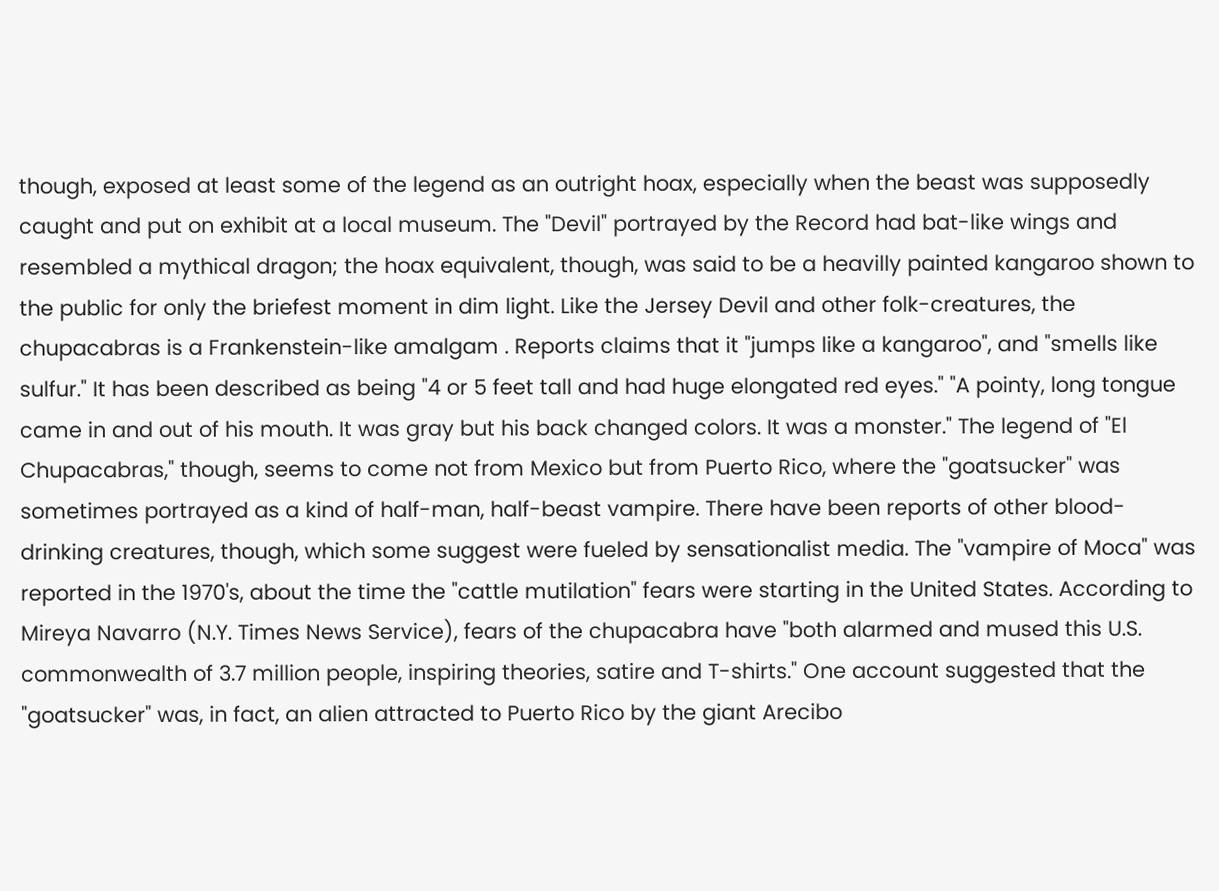though, exposed at least some of the legend as an outright hoax, especially when the beast was supposedly caught and put on exhibit at a local museum. The "Devil" portrayed by the Record had bat-like wings and resembled a mythical dragon; the hoax equivalent, though, was said to be a heavilly painted kangaroo shown to the public for only the briefest moment in dim light. Like the Jersey Devil and other folk-creatures, the chupacabras is a Frankenstein-like amalgam . Reports claims that it "jumps like a kangaroo", and "smells like sulfur." It has been described as being "4 or 5 feet tall and had huge elongated red eyes." "A pointy, long tongue came in and out of his mouth. It was gray but his back changed colors. It was a monster." The legend of "El Chupacabras," though, seems to come not from Mexico but from Puerto Rico, where the "goatsucker" was sometimes portrayed as a kind of half-man, half-beast vampire. There have been reports of other blood-drinking creatures, though, which some suggest were fueled by sensationalist media. The "vampire of Moca" was reported in the 1970's, about the time the "cattle mutilation" fears were starting in the United States. According to Mireya Navarro (N.Y. Times News Service), fears of the chupacabra have "both alarmed and mused this U.S. commonwealth of 3.7 million people, inspiring theories, satire and T-shirts." One account suggested that the "goatsucker" was, in fact, an alien attracted to Puerto Rico by the giant Arecibo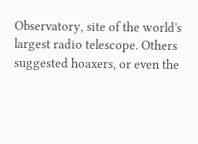Observatory, site of the world's largest radio telescope. Others suggested hoaxers, or even the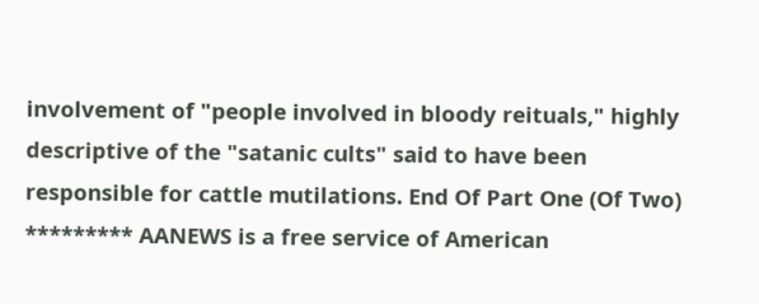involvement of "people involved in bloody reituals," highly descriptive of the "satanic cults" said to have been responsible for cattle mutilations. End Of Part One (Of Two) ********* AANEWS is a free service of American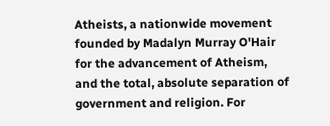Atheists, a nationwide movement founded by Madalyn Murray O'Hair for the advancement of Atheism, and the total, absolute separation of government and religion. For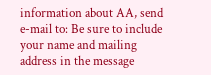information about AA, send e-mail to: Be sure to include your name and mailing address in the message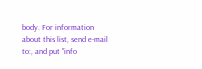body. For information about this list, send e-mail to:, and put "info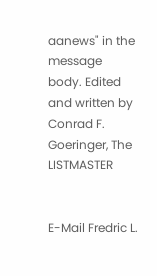aanews" in the message body. Edited and written by Conrad F. Goeringer, The LISTMASTER


E-Mail Fredric L.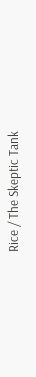Rice / The Skeptic Tank